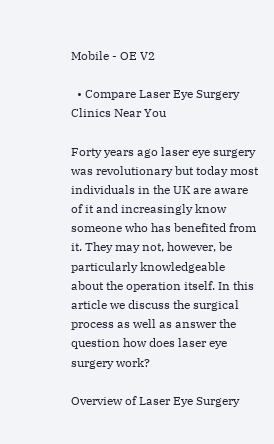Mobile - OE V2

  • Compare Laser Eye Surgery Clinics Near You

Forty years ago laser eye surgery was revolutionary but today most individuals in the UK are aware of it and increasingly know someone who has benefited from it. They may not, however, be particularly knowledgeable about the operation itself. In this article we discuss the surgical process as well as answer the question how does laser eye surgery work?

Overview of Laser Eye Surgery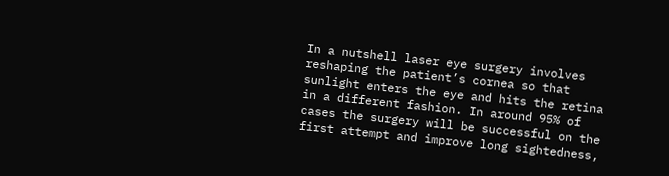In a nutshell laser eye surgery involves reshaping the patient’s cornea so that sunlight enters the eye and hits the retina in a different fashion. In around 95% of cases the surgery will be successful on the first attempt and improve long sightedness,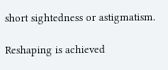short sightedness or astigmatism.

Reshaping is achieved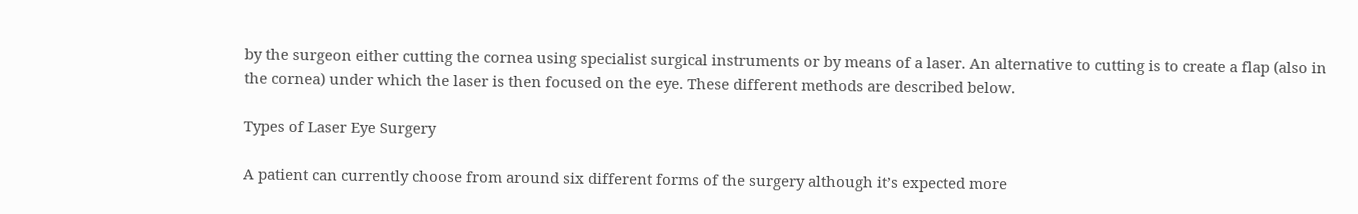by the surgeon either cutting the cornea using specialist surgical instruments or by means of a laser. An alternative to cutting is to create a flap (also in the cornea) under which the laser is then focused on the eye. These different methods are described below.

Types of Laser Eye Surgery

A patient can currently choose from around six different forms of the surgery although it’s expected more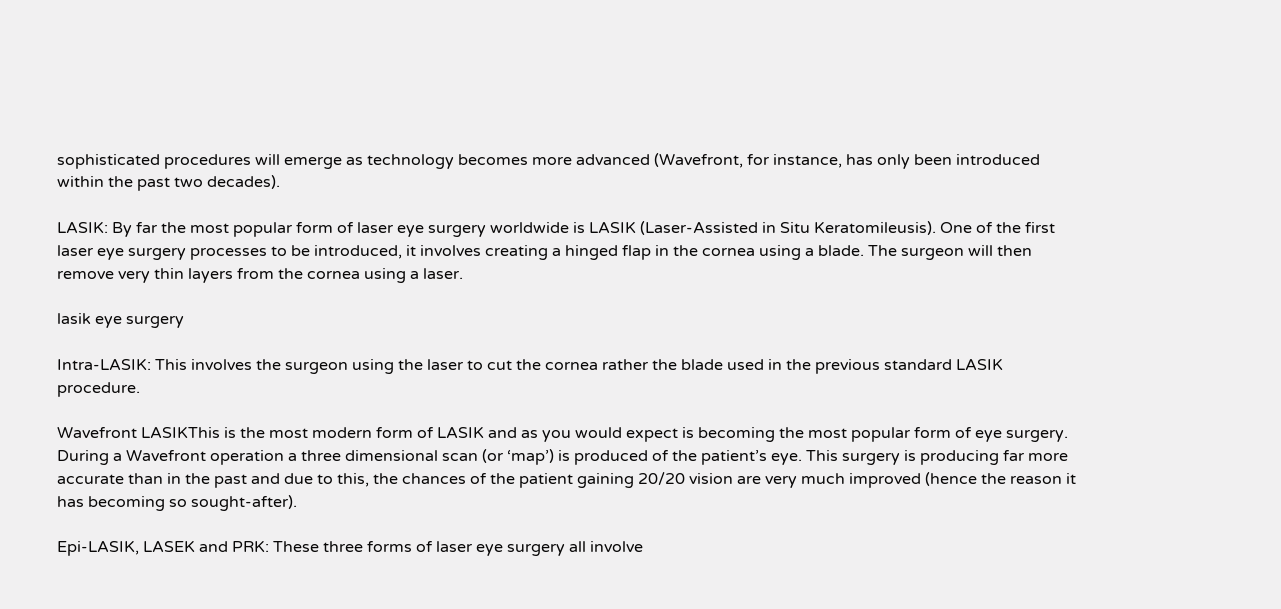sophisticated procedures will emerge as technology becomes more advanced (Wavefront, for instance, has only been introduced within the past two decades).

LASIK: By far the most popular form of laser eye surgery worldwide is LASIK (Laser-Assisted in Situ Keratomileusis). One of the first laser eye surgery processes to be introduced, it involves creating a hinged flap in the cornea using a blade. The surgeon will then remove very thin layers from the cornea using a laser.

lasik eye surgery

Intra-LASIK: This involves the surgeon using the laser to cut the cornea rather the blade used in the previous standard LASIK procedure.

Wavefront LASIKThis is the most modern form of LASIK and as you would expect is becoming the most popular form of eye surgery. During a Wavefront operation a three dimensional scan (or ‘map’) is produced of the patient’s eye. This surgery is producing far more accurate than in the past and due to this, the chances of the patient gaining 20/20 vision are very much improved (hence the reason it has becoming so sought-after).

Epi-LASIK, LASEK and PRK: These three forms of laser eye surgery all involve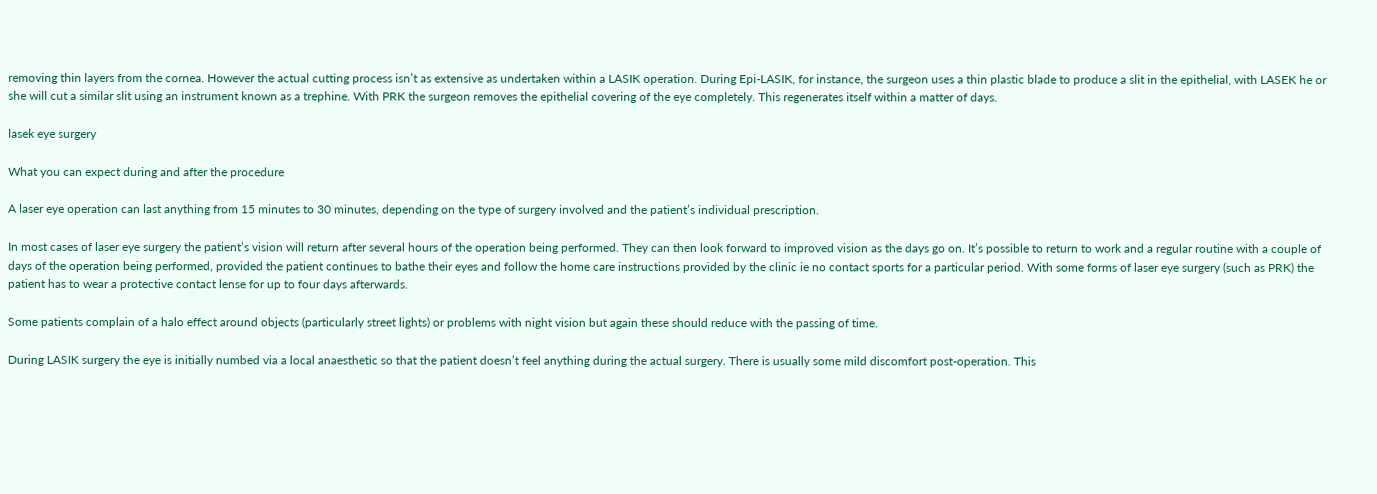removing thin layers from the cornea. However the actual cutting process isn’t as extensive as undertaken within a LASIK operation. During Epi-LASIK, for instance, the surgeon uses a thin plastic blade to produce a slit in the epithelial, with LASEK he or she will cut a similar slit using an instrument known as a trephine. With PRK the surgeon removes the epithelial covering of the eye completely. This regenerates itself within a matter of days.

lasek eye surgery

What you can expect during and after the procedure

A laser eye operation can last anything from 15 minutes to 30 minutes, depending on the type of surgery involved and the patient’s individual prescription.

In most cases of laser eye surgery the patient’s vision will return after several hours of the operation being performed. They can then look forward to improved vision as the days go on. It’s possible to return to work and a regular routine with a couple of days of the operation being performed, provided the patient continues to bathe their eyes and follow the home care instructions provided by the clinic ie no contact sports for a particular period. With some forms of laser eye surgery (such as PRK) the patient has to wear a protective contact lense for up to four days afterwards.

Some patients complain of a halo effect around objects (particularly street lights) or problems with night vision but again these should reduce with the passing of time.

During LASIK surgery the eye is initially numbed via a local anaesthetic so that the patient doesn’t feel anything during the actual surgery. There is usually some mild discomfort post-operation. This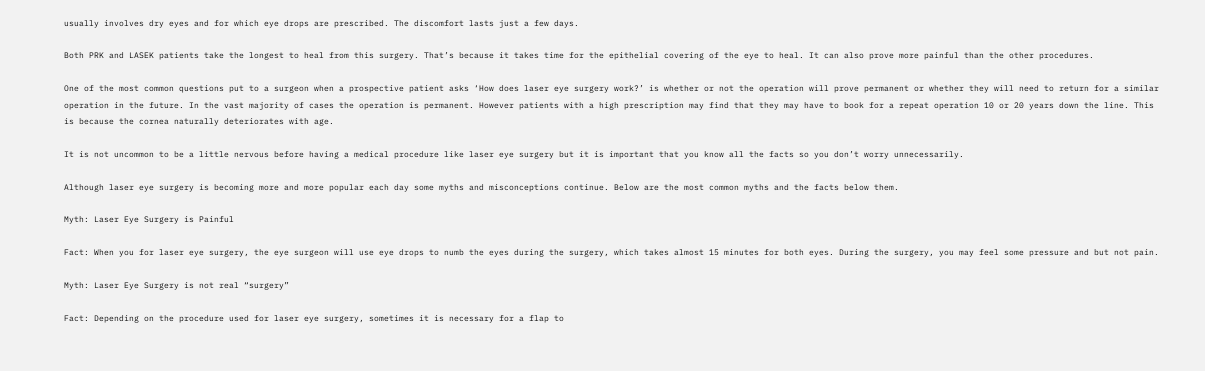usually involves dry eyes and for which eye drops are prescribed. The discomfort lasts just a few days.

Both PRK and LASEK patients take the longest to heal from this surgery. That’s because it takes time for the epithelial covering of the eye to heal. It can also prove more painful than the other procedures.

One of the most common questions put to a surgeon when a prospective patient asks ‘How does laser eye surgery work?’ is whether or not the operation will prove permanent or whether they will need to return for a similar operation in the future. In the vast majority of cases the operation is permanent. However patients with a high prescription may find that they may have to book for a repeat operation 10 or 20 years down the line. This is because the cornea naturally deteriorates with age.

It is not uncommon to be a little nervous before having a medical procedure like laser eye surgery but it is important that you know all the facts so you don’t worry unnecessarily.

Although laser eye surgery is becoming more and more popular each day some myths and misconceptions continue. Below are the most common myths and the facts below them.

Myth: Laser Eye Surgery is Painful

Fact: When you for laser eye surgery, the eye surgeon will use eye drops to numb the eyes during the surgery, which takes almost 15 minutes for both eyes. During the surgery, you may feel some pressure and but not pain.

Myth: Laser Eye Surgery is not real “surgery”

Fact: Depending on the procedure used for laser eye surgery, sometimes it is necessary for a flap to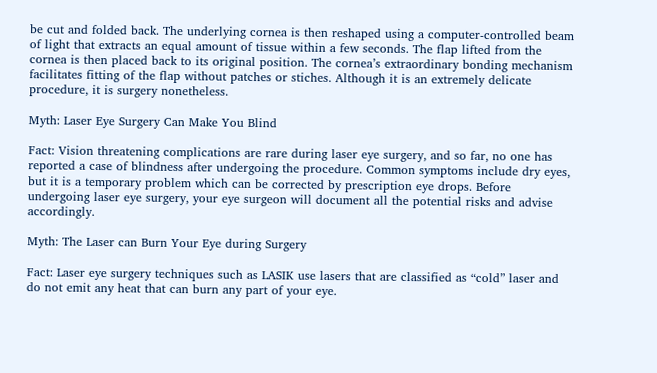be cut and folded back. The underlying cornea is then reshaped using a computer-controlled beam of light that extracts an equal amount of tissue within a few seconds. The flap lifted from the cornea is then placed back to its original position. The cornea’s extraordinary bonding mechanism facilitates fitting of the flap without patches or stiches. Although it is an extremely delicate procedure, it is surgery nonetheless.

Myth: Laser Eye Surgery Can Make You Blind

Fact: Vision threatening complications are rare during laser eye surgery, and so far, no one has reported a case of blindness after undergoing the procedure. Common symptoms include dry eyes, but it is a temporary problem which can be corrected by prescription eye drops. Before undergoing laser eye surgery, your eye surgeon will document all the potential risks and advise accordingly.

Myth: The Laser can Burn Your Eye during Surgery

Fact: Laser eye surgery techniques such as LASIK use lasers that are classified as “cold” laser and do not emit any heat that can burn any part of your eye.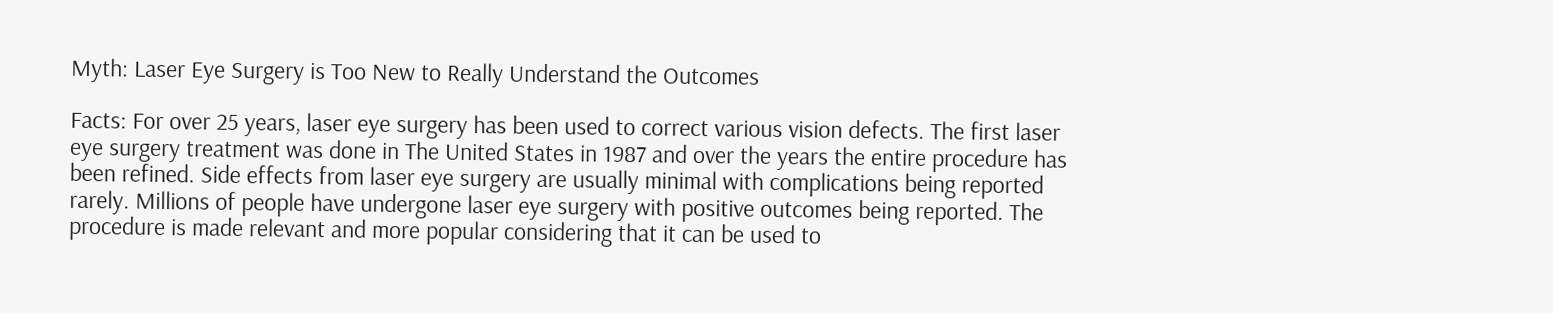Myth: Laser Eye Surgery is Too New to Really Understand the Outcomes

Facts: For over 25 years, laser eye surgery has been used to correct various vision defects. The first laser eye surgery treatment was done in The United States in 1987 and over the years the entire procedure has been refined. Side effects from laser eye surgery are usually minimal with complications being reported rarely. Millions of people have undergone laser eye surgery with positive outcomes being reported. The procedure is made relevant and more popular considering that it can be used to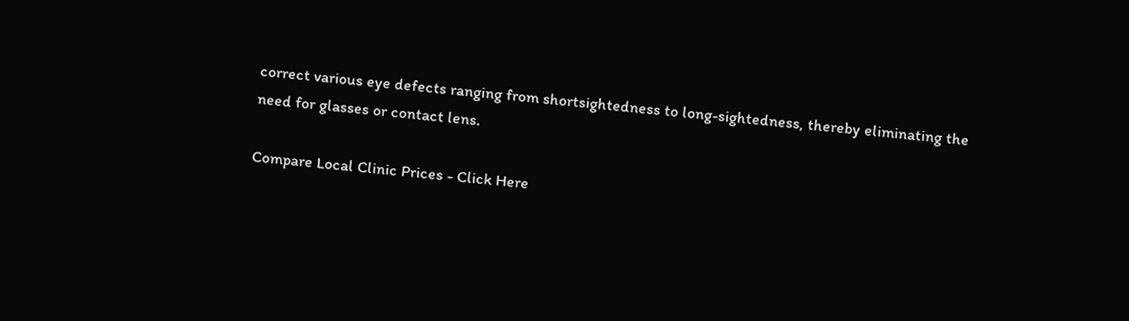correct various eye defects ranging from shortsightedness to long-sightedness, thereby eliminating the need for glasses or contact lens.

Compare Local Clinic Prices - Click Here